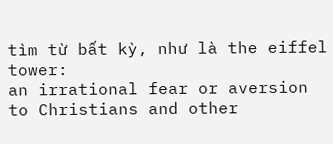tìm từ bất kỳ, như là the eiffel tower:
an irrational fear or aversion to Christians and other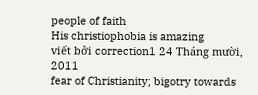people of faith
His christiophobia is amazing
viết bởi correction1 24 Tháng mười, 2011
fear of Christianity; bigotry towards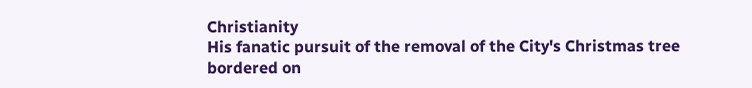Christianity
His fanatic pursuit of the removal of the City's Christmas tree bordered on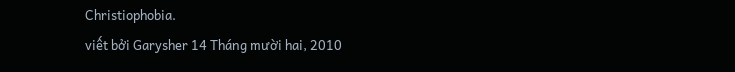Christiophobia.
viết bởi Garysher 14 Tháng mười hai, 2010